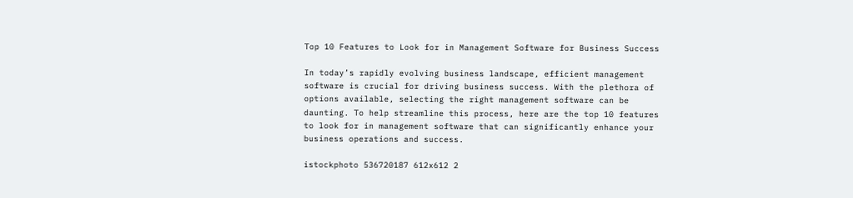Top 10 Features to Look for in Management Software for Business Success

In today’s rapidly evolving business landscape, efficient management software is crucial for driving business success. With the plethora of options available, selecting the right management software can be daunting. To help streamline this process, here are the top 10 features to look for in management software that can significantly enhance your business operations and success.

istockphoto 536720187 612x612 2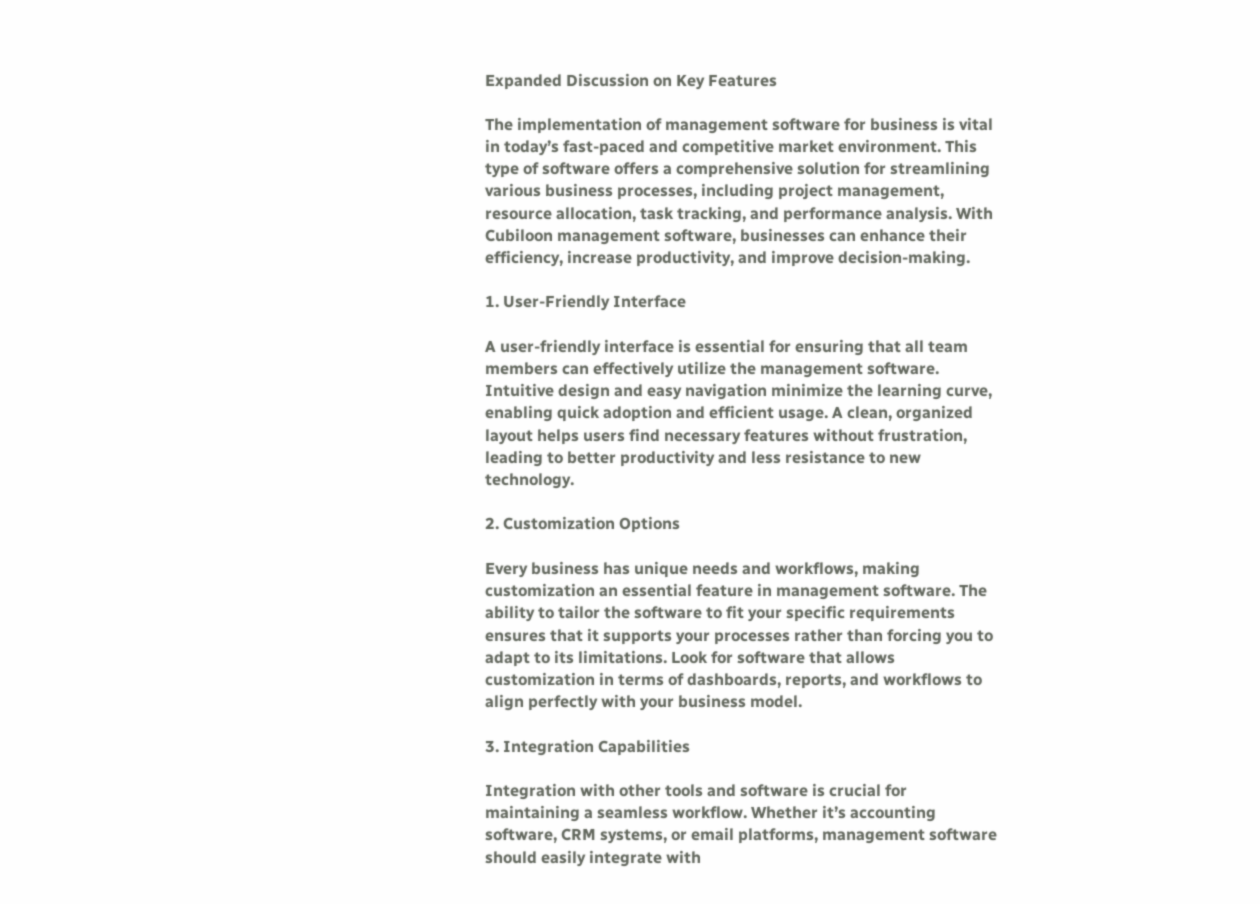Expanded Discussion on Key Features

The implementation of management software for business is vital in today’s fast-paced and competitive market environment. This type of software offers a comprehensive solution for streamlining various business processes, including project management, resource allocation, task tracking, and performance analysis. With Cubiloon management software, businesses can enhance their efficiency, increase productivity, and improve decision-making.

1. User-Friendly Interface

A user-friendly interface is essential for ensuring that all team members can effectively utilize the management software. Intuitive design and easy navigation minimize the learning curve, enabling quick adoption and efficient usage. A clean, organized layout helps users find necessary features without frustration, leading to better productivity and less resistance to new technology.

2. Customization Options

Every business has unique needs and workflows, making customization an essential feature in management software. The ability to tailor the software to fit your specific requirements ensures that it supports your processes rather than forcing you to adapt to its limitations. Look for software that allows customization in terms of dashboards, reports, and workflows to align perfectly with your business model.

3. Integration Capabilities

Integration with other tools and software is crucial for maintaining a seamless workflow. Whether it’s accounting software, CRM systems, or email platforms, management software should easily integrate with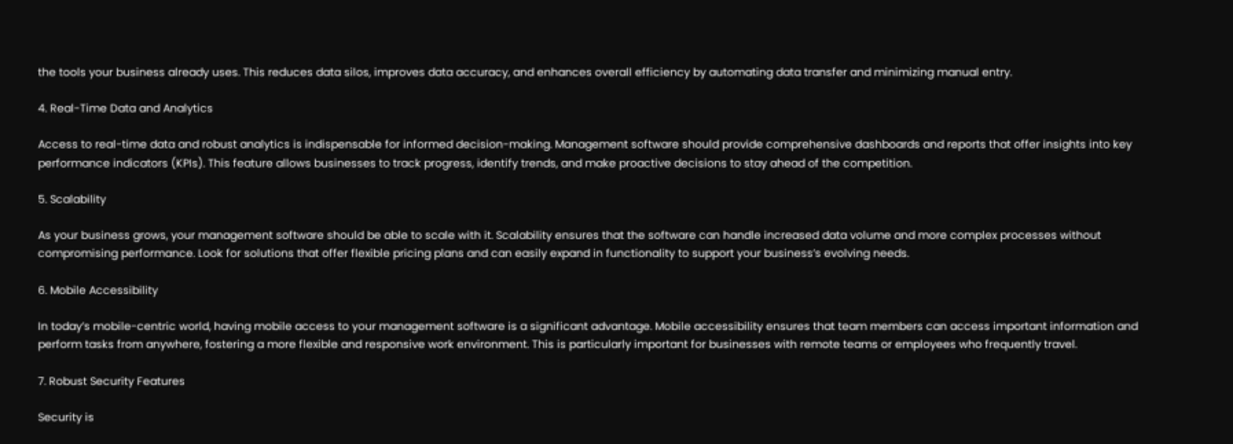the tools your business already uses. This reduces data silos, improves data accuracy, and enhances overall efficiency by automating data transfer and minimizing manual entry.

4. Real-Time Data and Analytics

Access to real-time data and robust analytics is indispensable for informed decision-making. Management software should provide comprehensive dashboards and reports that offer insights into key performance indicators (KPIs). This feature allows businesses to track progress, identify trends, and make proactive decisions to stay ahead of the competition.

5. Scalability

As your business grows, your management software should be able to scale with it. Scalability ensures that the software can handle increased data volume and more complex processes without compromising performance. Look for solutions that offer flexible pricing plans and can easily expand in functionality to support your business’s evolving needs.

6. Mobile Accessibility

In today’s mobile-centric world, having mobile access to your management software is a significant advantage. Mobile accessibility ensures that team members can access important information and perform tasks from anywhere, fostering a more flexible and responsive work environment. This is particularly important for businesses with remote teams or employees who frequently travel.

7. Robust Security Features

Security is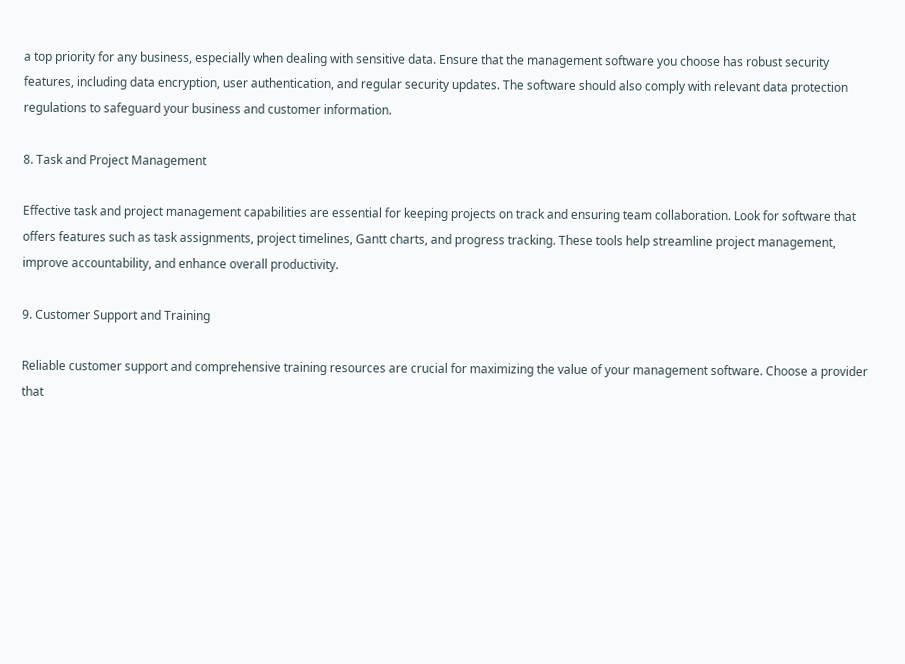a top priority for any business, especially when dealing with sensitive data. Ensure that the management software you choose has robust security features, including data encryption, user authentication, and regular security updates. The software should also comply with relevant data protection regulations to safeguard your business and customer information.

8. Task and Project Management

Effective task and project management capabilities are essential for keeping projects on track and ensuring team collaboration. Look for software that offers features such as task assignments, project timelines, Gantt charts, and progress tracking. These tools help streamline project management, improve accountability, and enhance overall productivity.

9. Customer Support and Training

Reliable customer support and comprehensive training resources are crucial for maximizing the value of your management software. Choose a provider that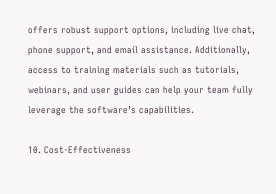offers robust support options, including live chat, phone support, and email assistance. Additionally, access to training materials such as tutorials, webinars, and user guides can help your team fully leverage the software’s capabilities.

10. Cost-Effectiveness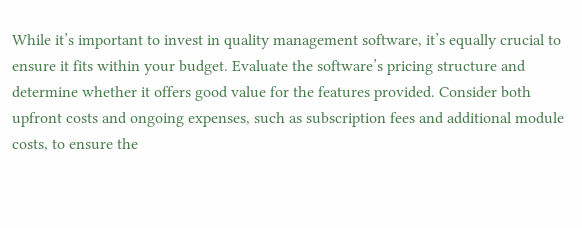While it’s important to invest in quality management software, it’s equally crucial to ensure it fits within your budget. Evaluate the software’s pricing structure and determine whether it offers good value for the features provided. Consider both upfront costs and ongoing expenses, such as subscription fees and additional module costs, to ensure the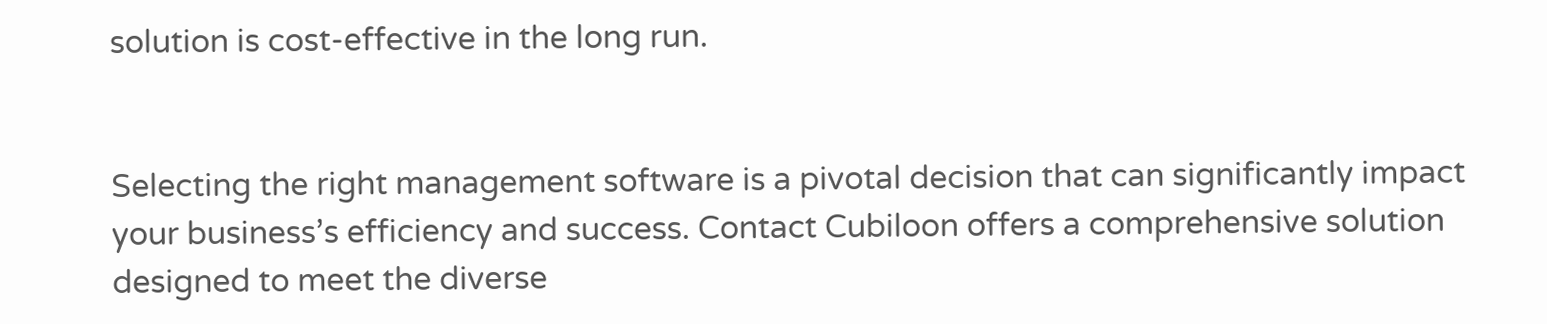solution is cost-effective in the long run.


Selecting the right management software is a pivotal decision that can significantly impact your business’s efficiency and success. Contact Cubiloon offers a comprehensive solution designed to meet the diverse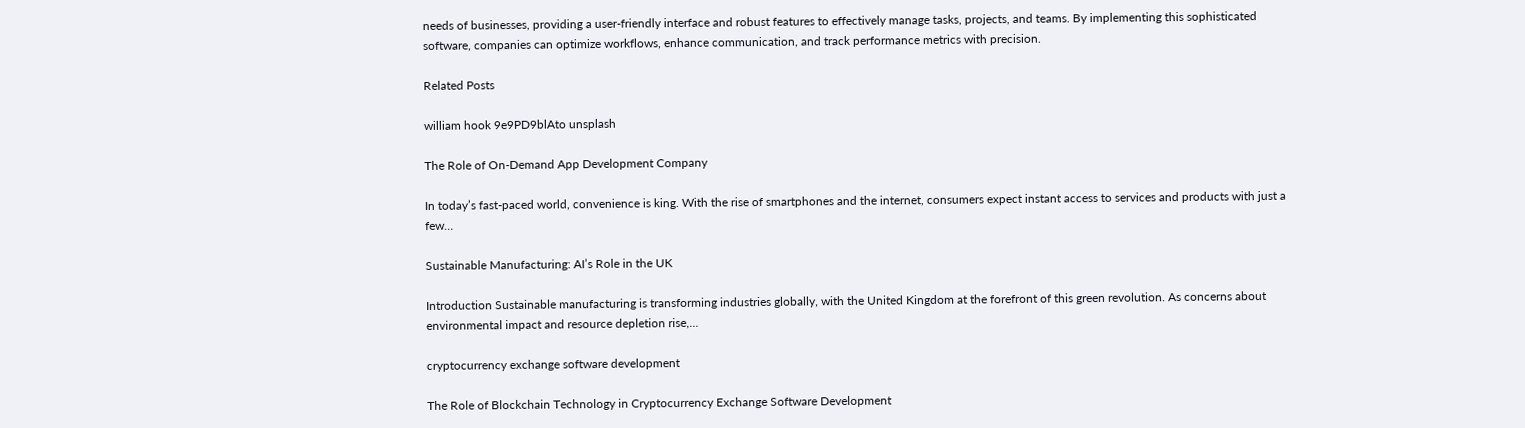needs of businesses, providing a user-friendly interface and robust features to effectively manage tasks, projects, and teams. By implementing this sophisticated software, companies can optimize workflows, enhance communication, and track performance metrics with precision.

Related Posts

william hook 9e9PD9blAto unsplash

The Role of On-Demand App Development Company

In today’s fast-paced world, convenience is king. With the rise of smartphones and the internet, consumers expect instant access to services and products with just a few…

Sustainable Manufacturing: AI’s Role in the UK

Introduction Sustainable manufacturing is transforming industries globally, with the United Kingdom at the forefront of this green revolution. As concerns about environmental impact and resource depletion rise,…

cryptocurrency exchange software development

The Role of Blockchain Technology in Cryptocurrency Exchange Software Development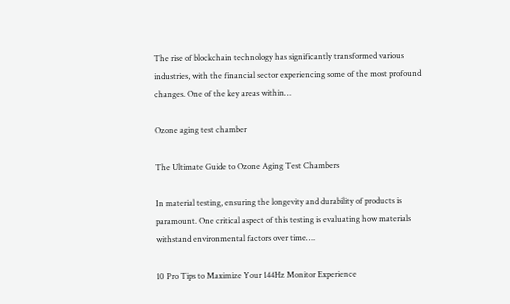The rise of blockchain technology has significantly transformed various industries, with the financial sector experiencing some of the most profound changes. One of the key areas within…

Ozone aging test chamber

The Ultimate Guide to Ozone Aging Test Chambers

In material testing, ensuring the longevity and durability of products is paramount. One critical aspect of this testing is evaluating how materials withstand environmental factors over time….

10 Pro Tips to Maximize Your 144Hz Monitor Experience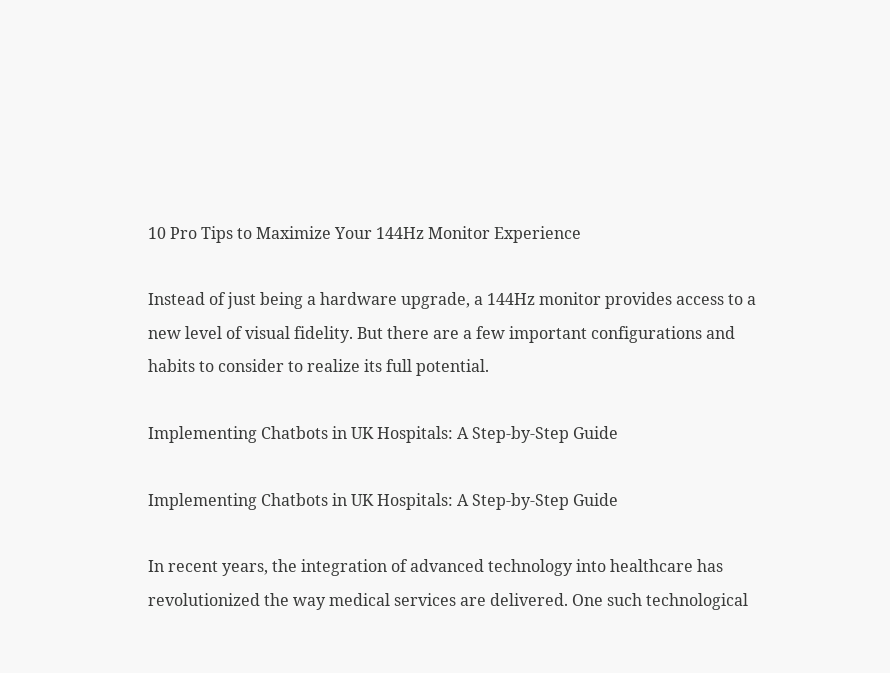10 Pro Tips to Maximize Your 144Hz Monitor Experience

Instead of just being a hardware upgrade, a 144Hz monitor provides access to a new level of visual fidelity. But there are a few important configurations and habits to consider to realize its full potential.

Implementing Chatbots in UK Hospitals: A Step-by-Step Guide

Implementing Chatbots in UK Hospitals: A Step-by-Step Guide

In recent years, the integration of advanced technology into healthcare has revolutionized the way medical services are delivered. One such technological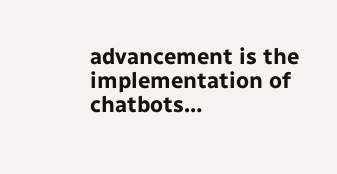advancement is the implementation of chatbots…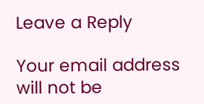Leave a Reply

Your email address will not be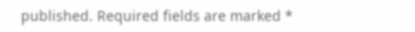published. Required fields are marked *